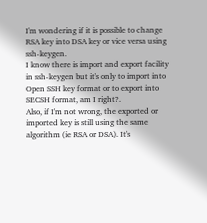I'm wondering if it is possible to change RSA key into DSA key or vice versa using ssh-keygen.
I know there is import and export facility in ssh-keygen but it's only to import into Open SSH key format or to export into SECSH format, am I right?.
Also, if I'm not wrong, the exported or imported key is still using the same algorithm (ie RSA or DSA). It's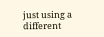just using a different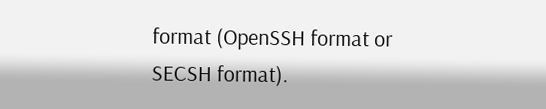format (OpenSSH format or SECSH format).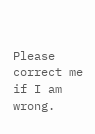Please correct me if I am wrong.